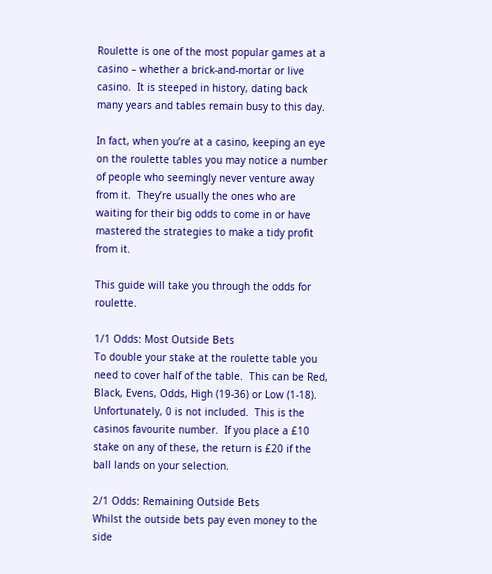Roulette is one of the most popular games at a casino – whether a brick-and-mortar or live casino.  It is steeped in history, dating back many years and tables remain busy to this day.

In fact, when you’re at a casino, keeping an eye on the roulette tables you may notice a number of people who seemingly never venture away from it.  They’re usually the ones who are waiting for their big odds to come in or have mastered the strategies to make a tidy profit from it.

This guide will take you through the odds for roulette.

1/1 Odds: Most Outside Bets
To double your stake at the roulette table you need to cover half of the table.  This can be Red, Black, Evens, Odds, High (19-36) or Low (1-18).  Unfortunately, 0 is not included.  This is the casinos favourite number.  If you place a £10 stake on any of these, the return is £20 if the ball lands on your selection.

2/1 Odds: Remaining Outside Bets
Whilst the outside bets pay even money to the side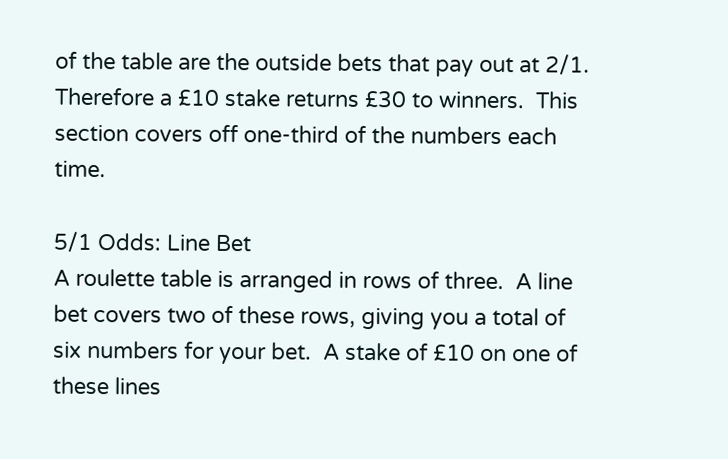of the table are the outside bets that pay out at 2/1.  Therefore a £10 stake returns £30 to winners.  This section covers off one-third of the numbers each time.

5/1 Odds: Line Bet
A roulette table is arranged in rows of three.  A line bet covers two of these rows, giving you a total of six numbers for your bet.  A stake of £10 on one of these lines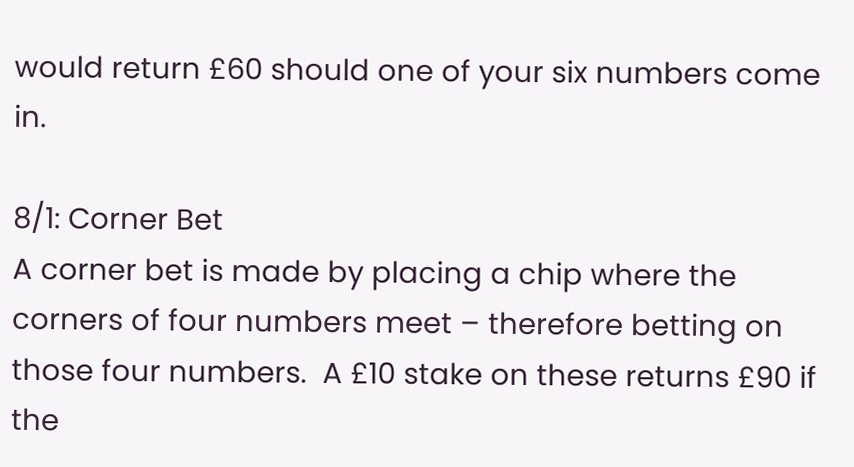would return £60 should one of your six numbers come in.

8/1: Corner Bet
A corner bet is made by placing a chip where the corners of four numbers meet – therefore betting on those four numbers.  A £10 stake on these returns £90 if the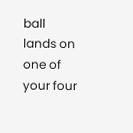ball lands on one of your four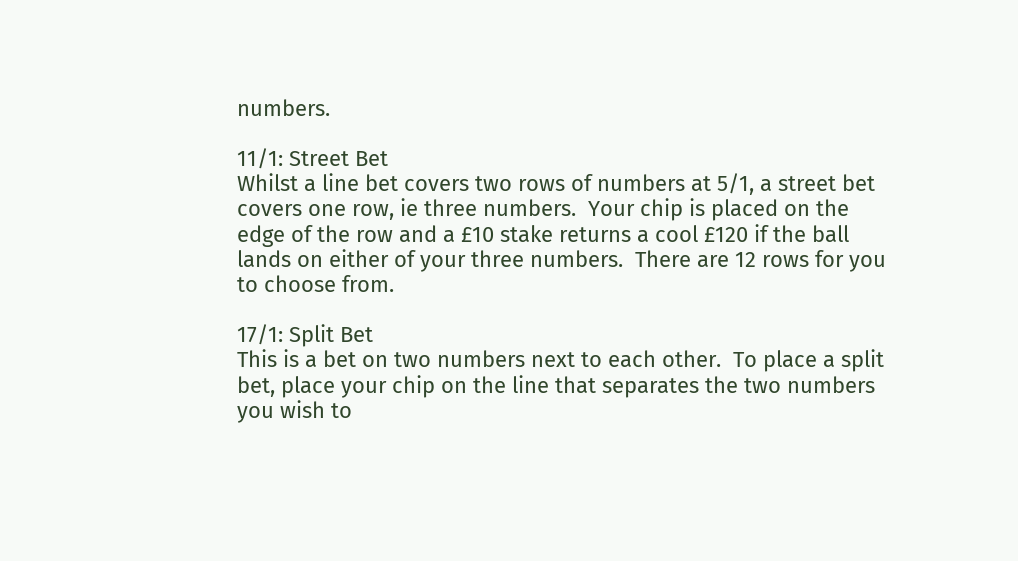numbers.

11/1: Street Bet
Whilst a line bet covers two rows of numbers at 5/1, a street bet covers one row, ie three numbers.  Your chip is placed on the edge of the row and a £10 stake returns a cool £120 if the ball lands on either of your three numbers.  There are 12 rows for you to choose from.

17/1: Split Bet
This is a bet on two numbers next to each other.  To place a split bet, place your chip on the line that separates the two numbers you wish to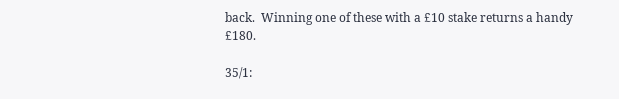back.  Winning one of these with a £10 stake returns a handy £180.

35/1: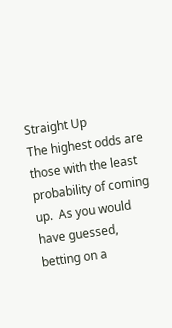Straight Up
The highest odds are those with the least probability of coming up.  As you would have guessed, betting on a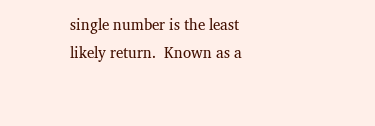single number is the least likely return.  Known as a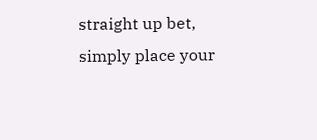straight up bet, simply place your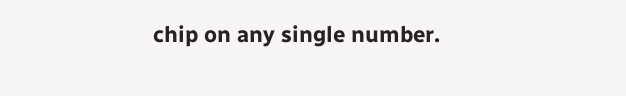chip on any single number.